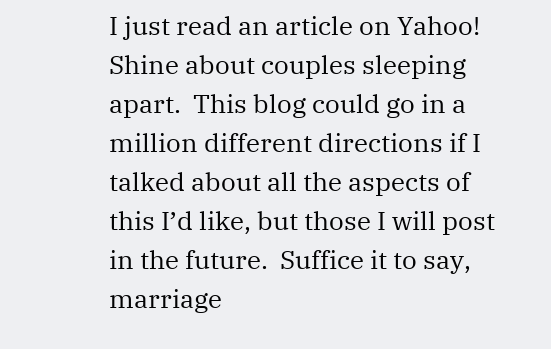I just read an article on Yahoo! Shine about couples sleeping apart.  This blog could go in a million different directions if I talked about all the aspects of this I’d like, but those I will post in the future.  Suffice it to say, marriage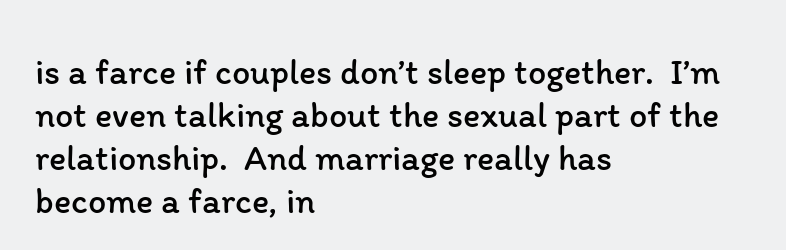is a farce if couples don’t sleep together.  I’m not even talking about the sexual part of the relationship.  And marriage really has become a farce, in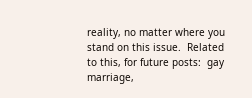reality, no matter where you stand on this issue.  Related to this, for future posts:  gay marriage,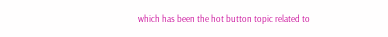which has been the hot button topic related to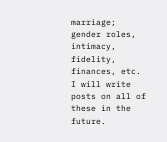marriage; gender roles, intimacy, fidelity, finances, etc.  I will write posts on all of these in the future.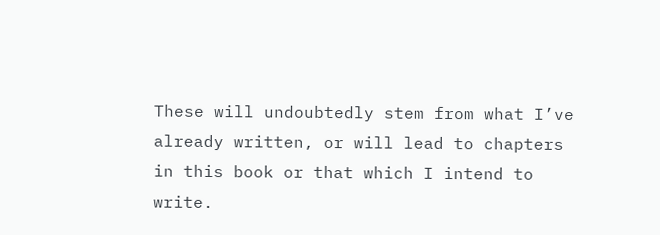These will undoubtedly stem from what I’ve already written, or will lead to chapters in this book or that which I intend to write.